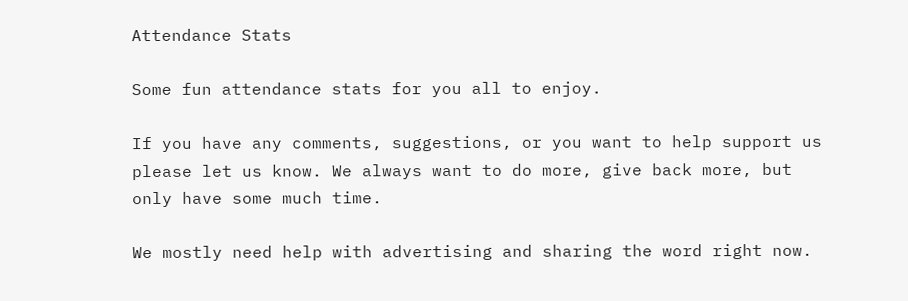Attendance Stats

Some fun attendance stats for you all to enjoy.

If you have any comments, suggestions, or you want to help support us please let us know. We always want to do more, give back more, but only have some much time.

We mostly need help with advertising and sharing the word right now.